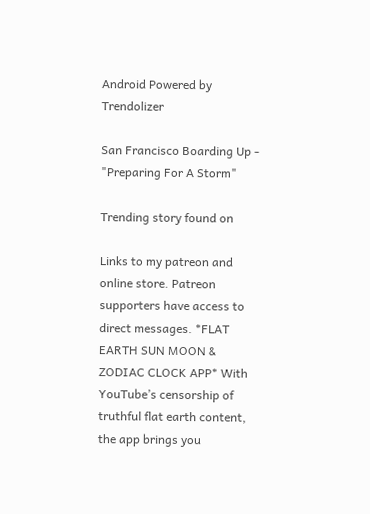Android Powered by Trendolizer

San Francisco Boarding Up - "Preparing For A Storm"

Trending story found on

Links to my patreon and online store. Patreon supporters have access to direct messages. *FLAT EARTH SUN MOON & ZODIAC CLOCK APP* With YouTube’s censorship of truthful flat earth content, the app brings you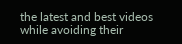the latest and best videos while avoiding their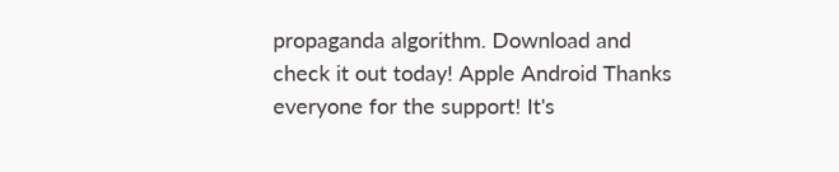propaganda algorithm. Download and check it out today! Apple Android Thanks everyone for the support! It's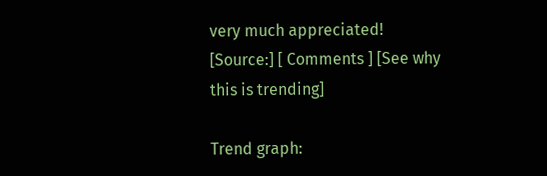very much appreciated!
[Source:] [ Comments ] [See why this is trending]

Trend graph: